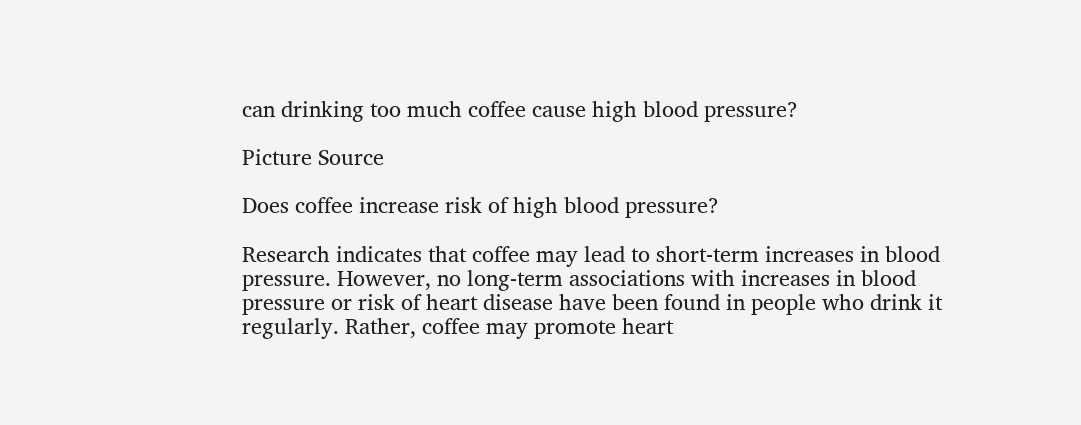can drinking too much coffee cause high blood pressure?

Picture Source

Does coffee increase risk of high blood pressure?

Research indicates that coffee may lead to short-term increases in blood pressure. However, no long-term associations with increases in blood pressure or risk of heart disease have been found in people who drink it regularly. Rather, coffee may promote heart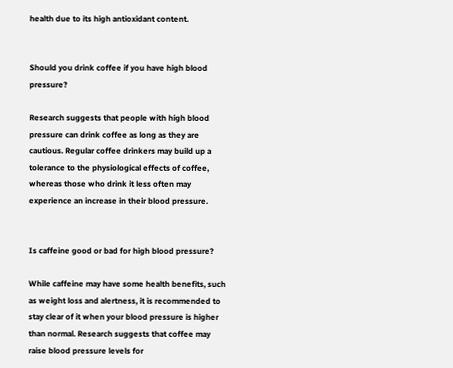health due to its high antioxidant content.


Should you drink coffee if you have high blood pressure?

Research suggests that people with high blood pressure can drink coffee as long as they are cautious. Regular coffee drinkers may build up a tolerance to the physiological effects of coffee, whereas those who drink it less often may experience an increase in their blood pressure.


Is caffeine good or bad for high blood pressure?

While caffeine may have some health benefits, such as weight loss and alertness, it is recommended to stay clear of it when your blood pressure is higher than normal. Research suggests that coffee may raise blood pressure levels for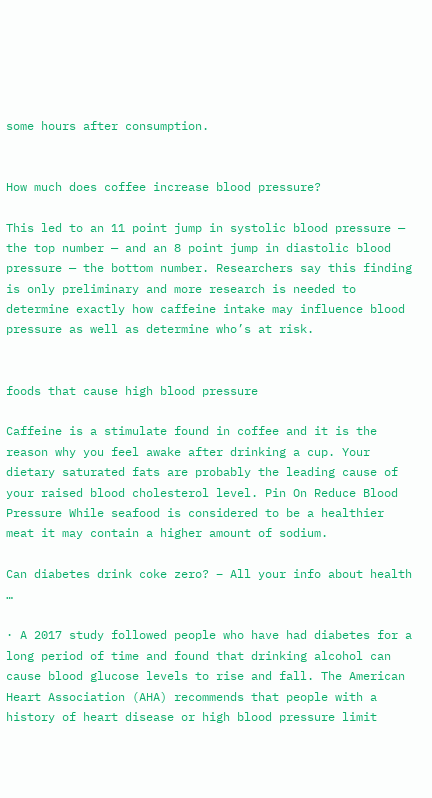some hours after consumption.


How much does coffee increase blood pressure?

This led to an 11 point jump in systolic blood pressure — the top number — and an 8 point jump in diastolic blood pressure — the bottom number. Researchers say this finding is only preliminary and more research is needed to determine exactly how caffeine intake may influence blood pressure as well as determine who’s at risk.


foods that cause high blood pressure

Caffeine is a stimulate found in coffee and it is the reason why you feel awake after drinking a cup. Your dietary saturated fats are probably the leading cause of your raised blood cholesterol level. Pin On Reduce Blood Pressure While seafood is considered to be a healthier meat it may contain a higher amount of sodium.

Can diabetes drink coke zero? – All your info about health …

· A 2017 study followed people who have had diabetes for a long period of time and found that drinking alcohol can cause blood glucose levels to rise and fall. The American Heart Association (AHA) recommends that people with a history of heart disease or high blood pressure limit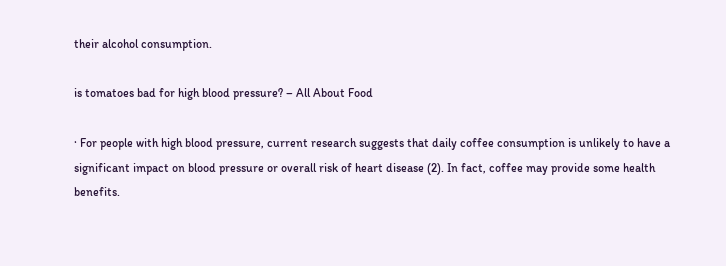their alcohol consumption.

is tomatoes bad for high blood pressure? – All About Food

· For people with high blood pressure, current research suggests that daily coffee consumption is unlikely to have a significant impact on blood pressure or overall risk of heart disease (2). In fact, coffee may provide some health benefits.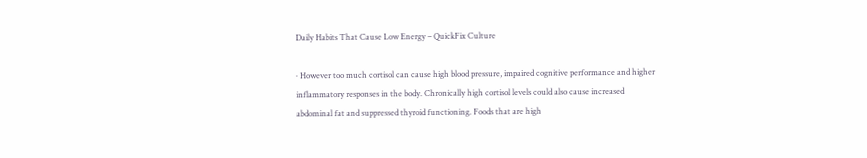Daily Habits That Cause Low Energy – QuickFix Culture

· However too much cortisol can cause high blood pressure, impaired cognitive performance and higher inflammatory responses in the body. Chronically high cortisol levels could also cause increased abdominal fat and suppressed thyroid functioning. Foods that are high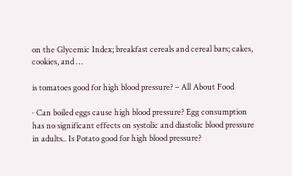on the Glycemic Index; breakfast cereals and cereal bars; cakes, cookies, and …

is tomatoes good for high blood pressure? – All About Food

· Can boiled eggs cause high blood pressure? Egg consumption has no significant effects on systolic and diastolic blood pressure in adults.. Is Potato good for high blood pressure?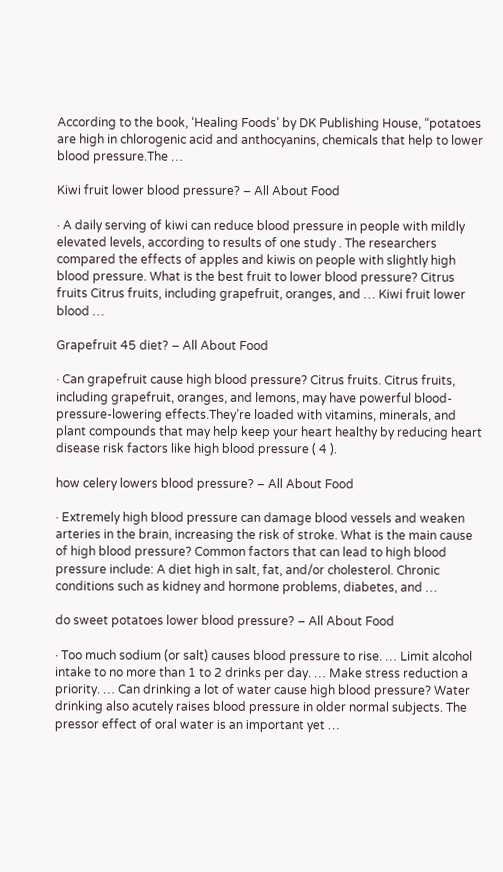According to the book, ‘Healing Foods’ by DK Publishing House, “potatoes are high in chlorogenic acid and anthocyanins, chemicals that help to lower blood pressure.The …

Kiwi fruit lower blood pressure? – All About Food

· A daily serving of kiwi can reduce blood pressure in people with mildly elevated levels, according to results of one study . The researchers compared the effects of apples and kiwis on people with slightly high blood pressure. What is the best fruit to lower blood pressure? Citrus fruits Citrus fruits, including grapefruit, oranges, and … Kiwi fruit lower blood …

Grapefruit 45 diet? – All About Food

· Can grapefruit cause high blood pressure? Citrus fruits. Citrus fruits, including grapefruit, oranges, and lemons, may have powerful blood-pressure-lowering effects.They’re loaded with vitamins, minerals, and plant compounds that may help keep your heart healthy by reducing heart disease risk factors like high blood pressure ( 4 ).

how celery lowers blood pressure? – All About Food

· Extremely high blood pressure can damage blood vessels and weaken arteries in the brain, increasing the risk of stroke. What is the main cause of high blood pressure? Common factors that can lead to high blood pressure include: A diet high in salt, fat, and/or cholesterol. Chronic conditions such as kidney and hormone problems, diabetes, and …

do sweet potatoes lower blood pressure? – All About Food

· Too much sodium (or salt) causes blood pressure to rise. … Limit alcohol intake to no more than 1 to 2 drinks per day. … Make stress reduction a priority. … Can drinking a lot of water cause high blood pressure? Water drinking also acutely raises blood pressure in older normal subjects. The pressor effect of oral water is an important yet …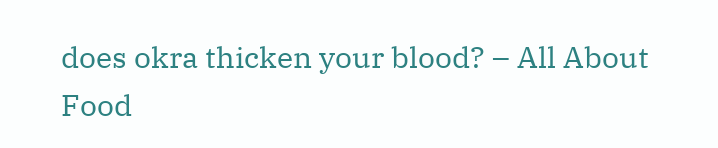does okra thicken your blood? – All About Food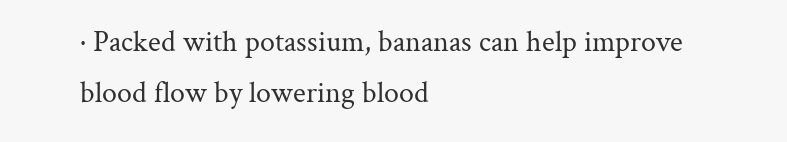· Packed with potassium, bananas can help improve blood flow by lowering blood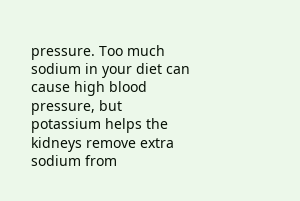pressure. Too much sodium in your diet can cause high blood pressure, but potassium helps the kidneys remove extra sodium from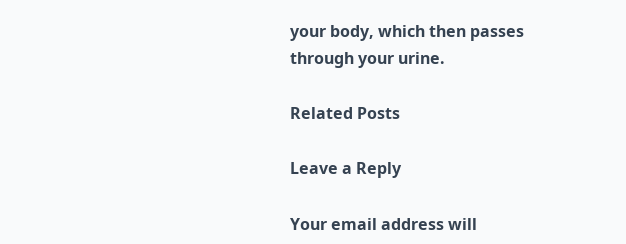your body, which then passes through your urine.

Related Posts

Leave a Reply

Your email address will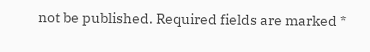not be published. Required fields are marked *